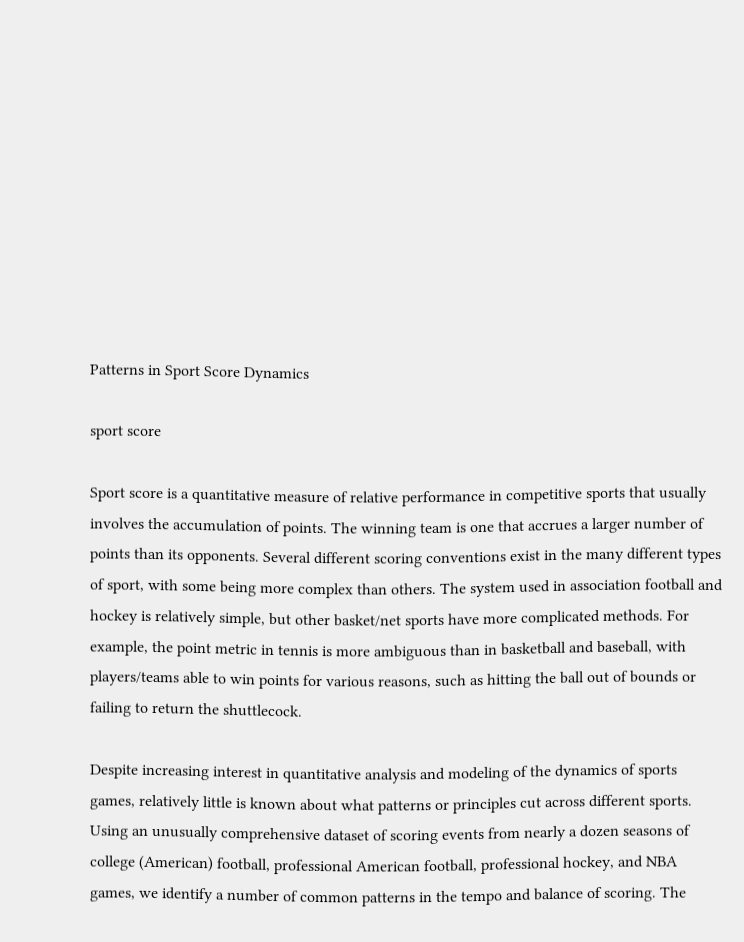Patterns in Sport Score Dynamics

sport score

Sport score is a quantitative measure of relative performance in competitive sports that usually involves the accumulation of points. The winning team is one that accrues a larger number of points than its opponents. Several different scoring conventions exist in the many different types of sport, with some being more complex than others. The system used in association football and hockey is relatively simple, but other basket/net sports have more complicated methods. For example, the point metric in tennis is more ambiguous than in basketball and baseball, with players/teams able to win points for various reasons, such as hitting the ball out of bounds or failing to return the shuttlecock.

Despite increasing interest in quantitative analysis and modeling of the dynamics of sports games, relatively little is known about what patterns or principles cut across different sports. Using an unusually comprehensive dataset of scoring events from nearly a dozen seasons of college (American) football, professional American football, professional hockey, and NBA games, we identify a number of common patterns in the tempo and balance of scoring. The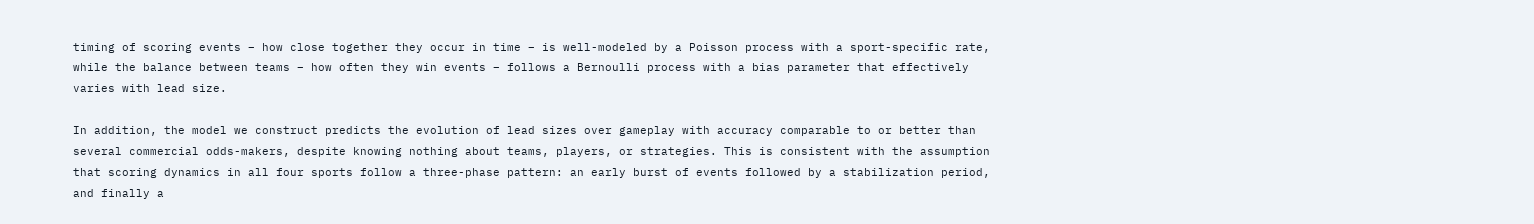timing of scoring events – how close together they occur in time – is well-modeled by a Poisson process with a sport-specific rate, while the balance between teams – how often they win events – follows a Bernoulli process with a bias parameter that effectively varies with lead size.

In addition, the model we construct predicts the evolution of lead sizes over gameplay with accuracy comparable to or better than several commercial odds-makers, despite knowing nothing about teams, players, or strategies. This is consistent with the assumption that scoring dynamics in all four sports follow a three-phase pattern: an early burst of events followed by a stabilization period, and finally a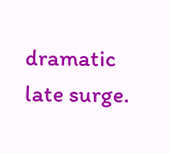dramatic late surge.